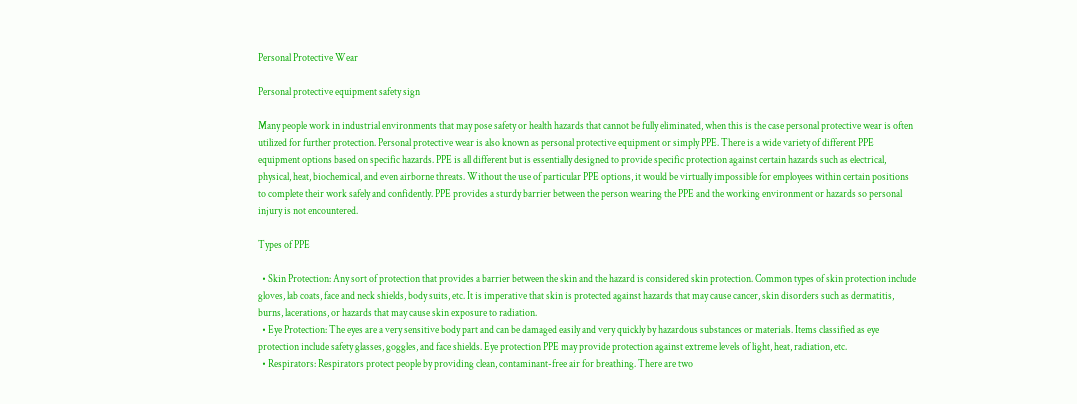Personal Protective Wear

Personal protective equipment safety sign

Many people work in industrial environments that may pose safety or health hazards that cannot be fully eliminated, when this is the case personal protective wear is often utilized for further protection. Personal protective wear is also known as personal protective equipment or simply PPE. There is a wide variety of different PPE equipment options based on specific hazards. PPE is all different but is essentially designed to provide specific protection against certain hazards such as electrical, physical, heat, biochemical, and even airborne threats. Without the use of particular PPE options, it would be virtually impossible for employees within certain positions to complete their work safely and confidently. PPE provides a sturdy barrier between the person wearing the PPE and the working environment or hazards so personal injury is not encountered.

Types of PPE

  • Skin Protection: Any sort of protection that provides a barrier between the skin and the hazard is considered skin protection. Common types of skin protection include gloves, lab coats, face and neck shields, body suits, etc. It is imperative that skin is protected against hazards that may cause cancer, skin disorders such as dermatitis, burns, lacerations, or hazards that may cause skin exposure to radiation.
  • Eye Protection: The eyes are a very sensitive body part and can be damaged easily and very quickly by hazardous substances or materials. Items classified as eye protection include safety glasses, goggles, and face shields. Eye protection PPE may provide protection against extreme levels of light, heat, radiation, etc.
  • Respirators: Respirators protect people by providing clean, contaminant-free air for breathing. There are two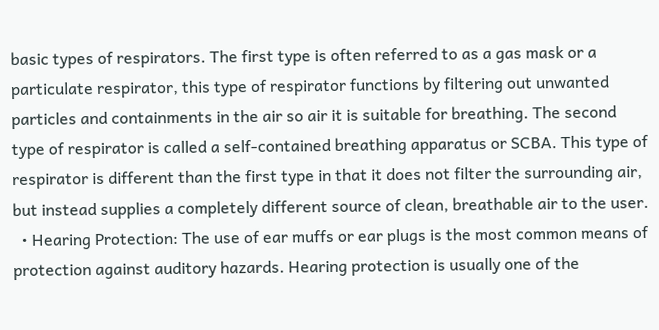basic types of respirators. The first type is often referred to as a gas mask or a particulate respirator, this type of respirator functions by filtering out unwanted particles and containments in the air so air it is suitable for breathing. The second type of respirator is called a self-contained breathing apparatus or SCBA. This type of respirator is different than the first type in that it does not filter the surrounding air, but instead supplies a completely different source of clean, breathable air to the user.
  • Hearing Protection: The use of ear muffs or ear plugs is the most common means of protection against auditory hazards. Hearing protection is usually one of the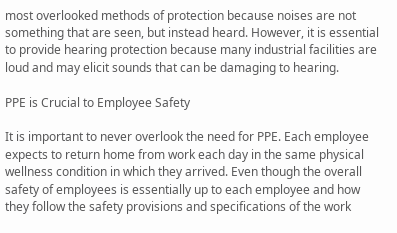most overlooked methods of protection because noises are not something that are seen, but instead heard. However, it is essential to provide hearing protection because many industrial facilities are loud and may elicit sounds that can be damaging to hearing.

PPE is Crucial to Employee Safety

It is important to never overlook the need for PPE. Each employee expects to return home from work each day in the same physical wellness condition in which they arrived. Even though the overall safety of employees is essentially up to each employee and how they follow the safety provisions and specifications of the work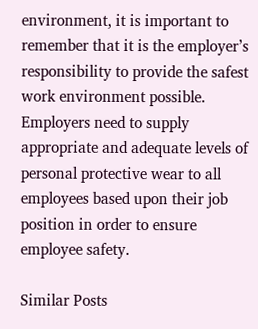environment, it is important to remember that it is the employer’s responsibility to provide the safest work environment possible. Employers need to supply appropriate and adequate levels of personal protective wear to all employees based upon their job position in order to ensure employee safety.

Similar Posts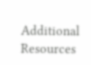Additional Resources